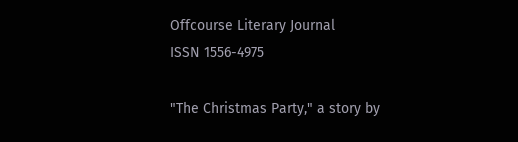Offcourse Literary Journal
ISSN 1556-4975

"The Christmas Party," a story by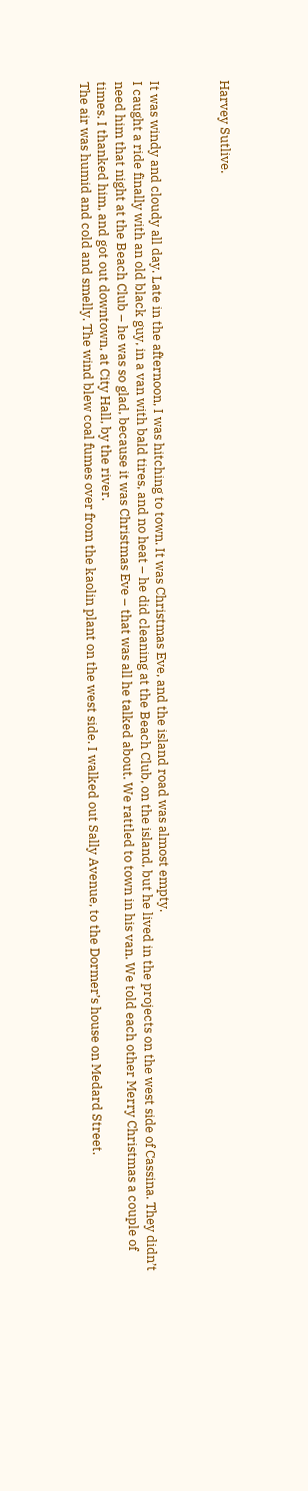Harvey Sutlive.



It was windy and cloudy all day. Late in the afternoon, I was hitching to town. It was Christmas Eve, and the island road was almost empty.
I caught a ride finally with an old black guy, in a van with bald tires, and no heat – he did cleaning at the Beach Club, on the island, but he lived in the projects on the west side of Cassina. They didn’t need him that night at the Beach Club – he was so glad, because it was Christmas Eve – that was all he talked about. We rattled to town in his van. We told each other Merry Christmas a couple of times. I thanked him, and got out downtown, at City Hall, by the river.
The air was humid and cold and smelly. The wind blew coal fumes over from the kaolin plant on the west side. I walked out Sally Avenue, to the Dormer’s house on Medard Street.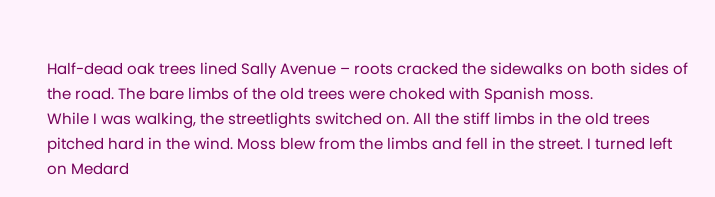Half-dead oak trees lined Sally Avenue – roots cracked the sidewalks on both sides of the road. The bare limbs of the old trees were choked with Spanish moss.
While I was walking, the streetlights switched on. All the stiff limbs in the old trees pitched hard in the wind. Moss blew from the limbs and fell in the street. I turned left on Medard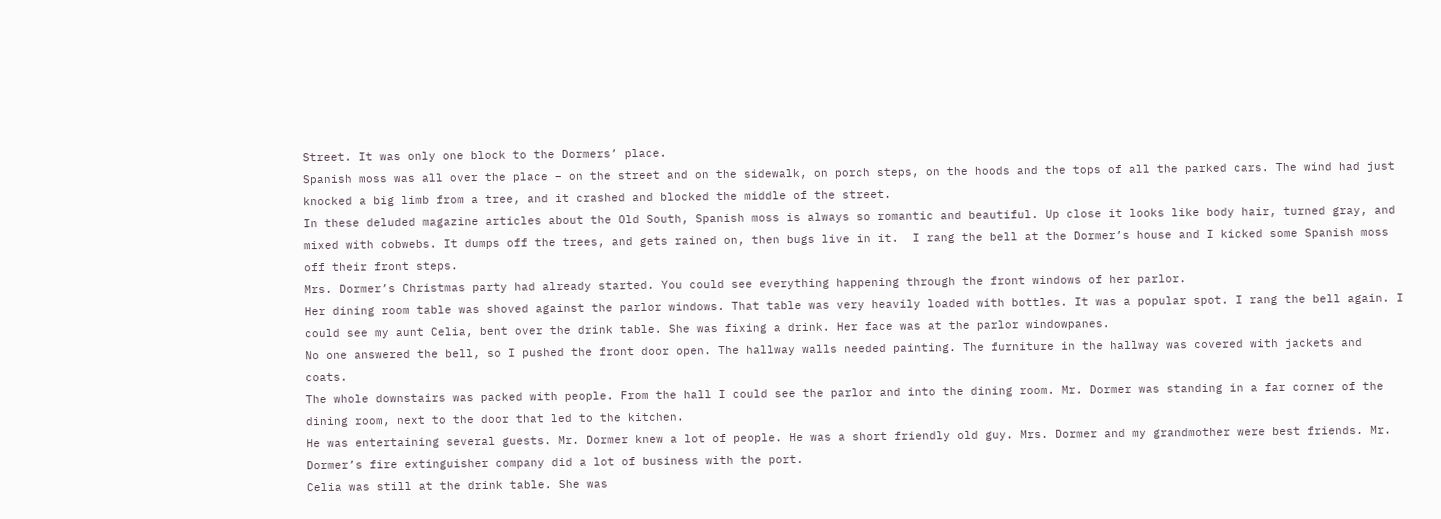Street. It was only one block to the Dormers’ place.
Spanish moss was all over the place – on the street and on the sidewalk, on porch steps, on the hoods and the tops of all the parked cars. The wind had just knocked a big limb from a tree, and it crashed and blocked the middle of the street.
In these deluded magazine articles about the Old South, Spanish moss is always so romantic and beautiful. Up close it looks like body hair, turned gray, and mixed with cobwebs. It dumps off the trees, and gets rained on, then bugs live in it.  I rang the bell at the Dormer’s house and I kicked some Spanish moss off their front steps.
Mrs. Dormer’s Christmas party had already started. You could see everything happening through the front windows of her parlor.
Her dining room table was shoved against the parlor windows. That table was very heavily loaded with bottles. It was a popular spot. I rang the bell again. I could see my aunt Celia, bent over the drink table. She was fixing a drink. Her face was at the parlor windowpanes.
No one answered the bell, so I pushed the front door open. The hallway walls needed painting. The furniture in the hallway was covered with jackets and coats.
The whole downstairs was packed with people. From the hall I could see the parlor and into the dining room. Mr. Dormer was standing in a far corner of the dining room, next to the door that led to the kitchen.
He was entertaining several guests. Mr. Dormer knew a lot of people. He was a short friendly old guy. Mrs. Dormer and my grandmother were best friends. Mr. Dormer’s fire extinguisher company did a lot of business with the port.
Celia was still at the drink table. She was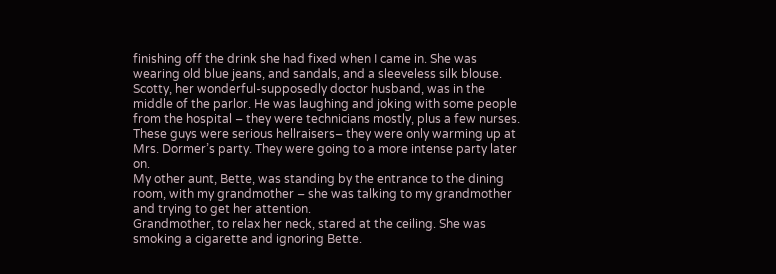finishing off the drink she had fixed when I came in. She was wearing old blue jeans, and sandals, and a sleeveless silk blouse.
Scotty, her wonderful-supposedly doctor husband, was in the middle of the parlor. He was laughing and joking with some people from the hospital – they were technicians mostly, plus a few nurses. These guys were serious hellraisers– they were only warming up at Mrs. Dormer’s party. They were going to a more intense party later on.
My other aunt, Bette, was standing by the entrance to the dining room, with my grandmother – she was talking to my grandmother and trying to get her attention.
Grandmother, to relax her neck, stared at the ceiling. She was smoking a cigarette and ignoring Bette.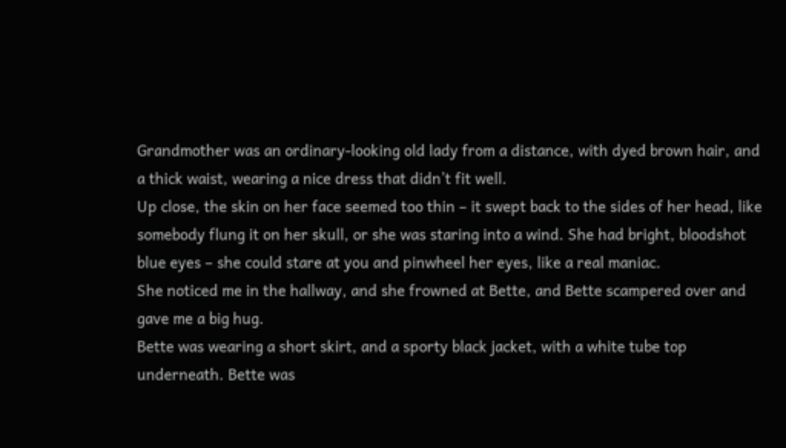Grandmother was an ordinary-looking old lady from a distance, with dyed brown hair, and a thick waist, wearing a nice dress that didn’t fit well.
Up close, the skin on her face seemed too thin – it swept back to the sides of her head, like somebody flung it on her skull, or she was staring into a wind. She had bright, bloodshot blue eyes – she could stare at you and pinwheel her eyes, like a real maniac.
She noticed me in the hallway, and she frowned at Bette, and Bette scampered over and gave me a big hug.
Bette was wearing a short skirt, and a sporty black jacket, with a white tube top underneath. Bette was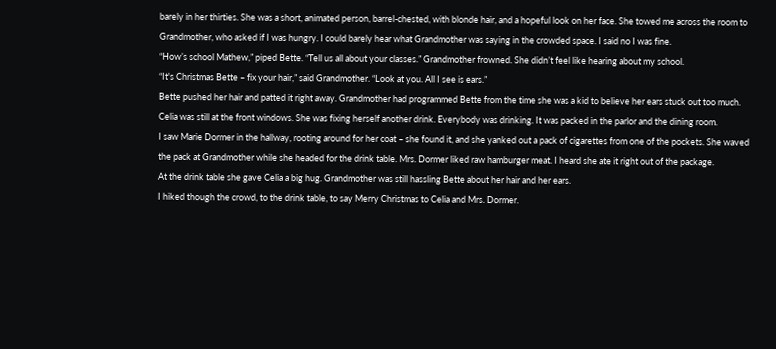barely in her thirties. She was a short, animated person, barrel-chested, with blonde hair, and a hopeful look on her face. She towed me across the room to Grandmother, who asked if I was hungry. I could barely hear what Grandmother was saying in the crowded space. I said no I was fine.
“How’s school Mathew,” piped Bette. “Tell us all about your classes.” Grandmother frowned. She didn’t feel like hearing about my school.
“It's Christmas Bette – fix your hair,” said Grandmother. “Look at you. All I see is ears.”
Bette pushed her hair and patted it right away. Grandmother had programmed Bette from the time she was a kid to believe her ears stuck out too much.
Celia was still at the front windows. She was fixing herself another drink. Everybody was drinking. It was packed in the parlor and the dining room.
I saw Marie Dormer in the hallway, rooting around for her coat – she found it, and she yanked out a pack of cigarettes from one of the pockets. She waved the pack at Grandmother while she headed for the drink table. Mrs. Dormer liked raw hamburger meat. I heard she ate it right out of the package.
At the drink table she gave Celia a big hug. Grandmother was still hassling Bette about her hair and her ears.
I hiked though the crowd, to the drink table, to say Merry Christmas to Celia and Mrs. Dormer.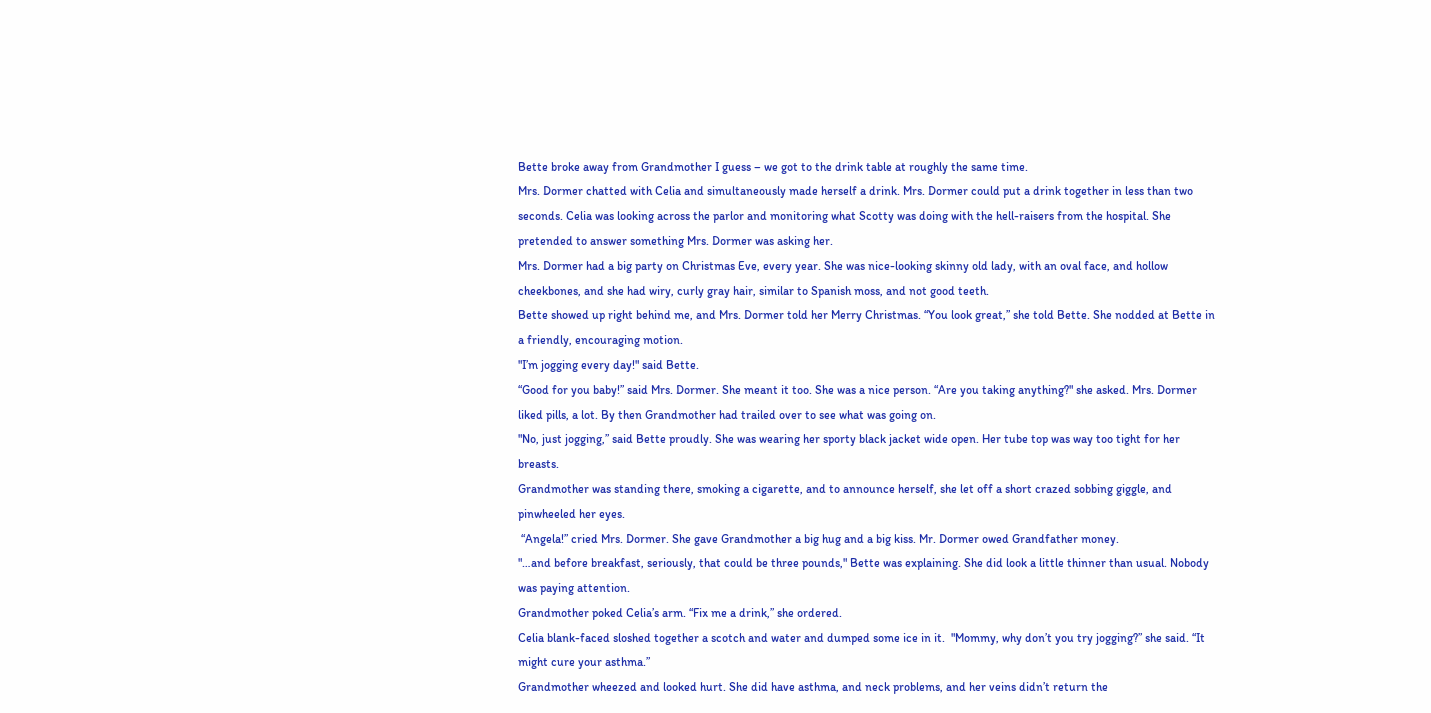Bette broke away from Grandmother I guess – we got to the drink table at roughly the same time.
Mrs. Dormer chatted with Celia and simultaneously made herself a drink. Mrs. Dormer could put a drink together in less than two seconds. Celia was looking across the parlor and monitoring what Scotty was doing with the hell-raisers from the hospital. She pretended to answer something Mrs. Dormer was asking her.
Mrs. Dormer had a big party on Christmas Eve, every year. She was nice-looking skinny old lady, with an oval face, and hollow cheekbones, and she had wiry, curly gray hair, similar to Spanish moss, and not good teeth.
Bette showed up right behind me, and Mrs. Dormer told her Merry Christmas. “You look great,” she told Bette. She nodded at Bette in a friendly, encouraging motion.
"I’m jogging every day!" said Bette.
“Good for you baby!” said Mrs. Dormer. She meant it too. She was a nice person. “Are you taking anything?" she asked. Mrs. Dormer liked pills, a lot. By then Grandmother had trailed over to see what was going on.
"No, just jogging,” said Bette proudly. She was wearing her sporty black jacket wide open. Her tube top was way too tight for her breasts.
Grandmother was standing there, smoking a cigarette, and to announce herself, she let off a short crazed sobbing giggle, and pinwheeled her eyes.
 “Angela!” cried Mrs. Dormer. She gave Grandmother a big hug and a big kiss. Mr. Dormer owed Grandfather money.
"…and before breakfast, seriously, that could be three pounds," Bette was explaining. She did look a little thinner than usual. Nobody was paying attention.
Grandmother poked Celia’s arm. “Fix me a drink,” she ordered.
Celia blank-faced sloshed together a scotch and water and dumped some ice in it.  "Mommy, why don’t you try jogging?” she said. “It might cure your asthma.”
Grandmother wheezed and looked hurt. She did have asthma, and neck problems, and her veins didn’t return the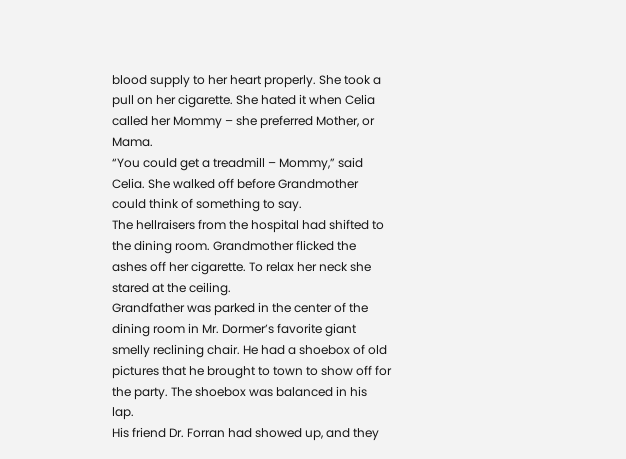blood supply to her heart properly. She took a pull on her cigarette. She hated it when Celia called her Mommy – she preferred Mother, or Mama.
“You could get a treadmill – Mommy,” said Celia. She walked off before Grandmother could think of something to say.
The hellraisers from the hospital had shifted to the dining room. Grandmother flicked the ashes off her cigarette. To relax her neck she stared at the ceiling.
Grandfather was parked in the center of the dining room in Mr. Dormer’s favorite giant smelly reclining chair. He had a shoebox of old pictures that he brought to town to show off for the party. The shoebox was balanced in his lap.
His friend Dr. Forran had showed up, and they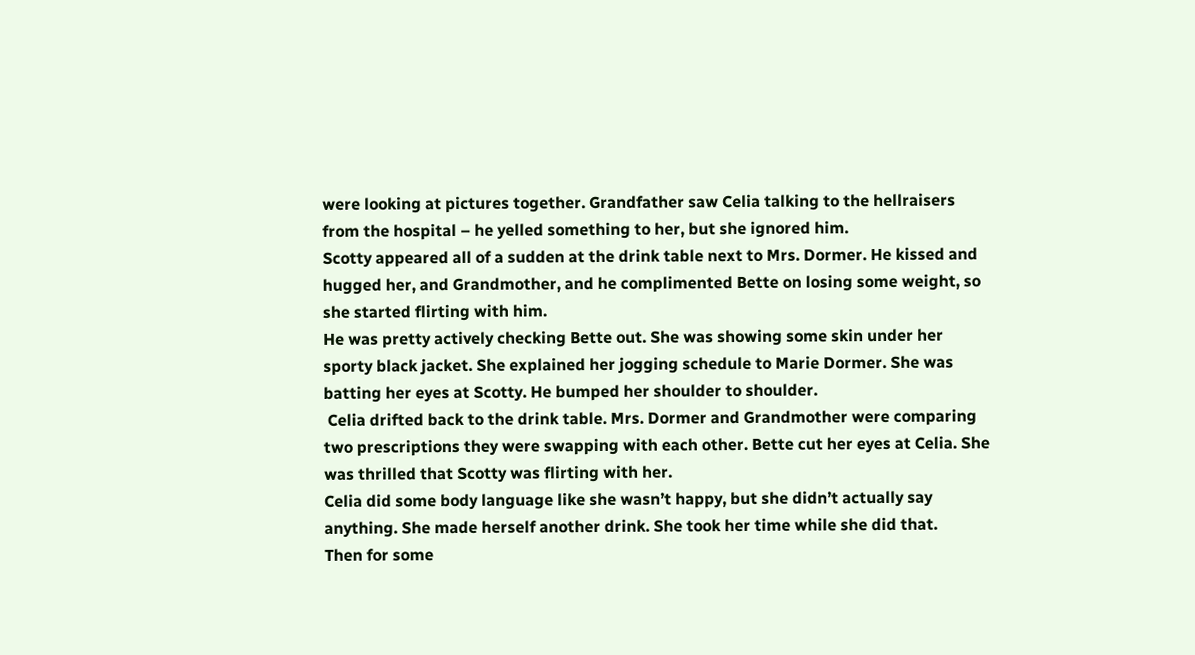were looking at pictures together. Grandfather saw Celia talking to the hellraisers from the hospital – he yelled something to her, but she ignored him.
Scotty appeared all of a sudden at the drink table next to Mrs. Dormer. He kissed and hugged her, and Grandmother, and he complimented Bette on losing some weight, so she started flirting with him.
He was pretty actively checking Bette out. She was showing some skin under her sporty black jacket. She explained her jogging schedule to Marie Dormer. She was batting her eyes at Scotty. He bumped her shoulder to shoulder.
 Celia drifted back to the drink table. Mrs. Dormer and Grandmother were comparing two prescriptions they were swapping with each other. Bette cut her eyes at Celia. She was thrilled that Scotty was flirting with her.
Celia did some body language like she wasn’t happy, but she didn’t actually say anything. She made herself another drink. She took her time while she did that.
Then for some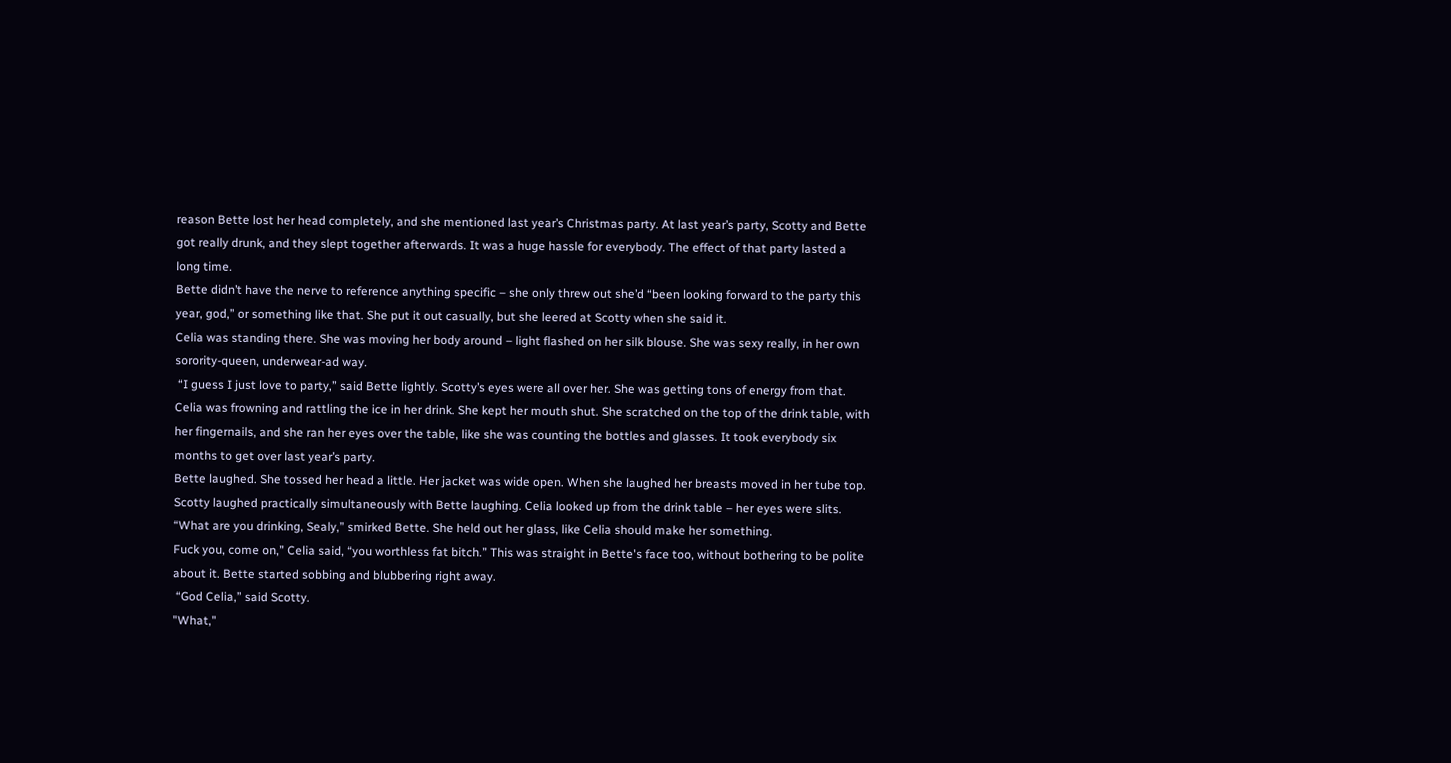reason Bette lost her head completely, and she mentioned last year’s Christmas party. At last year’s party, Scotty and Bette got really drunk, and they slept together afterwards. It was a huge hassle for everybody. The effect of that party lasted a long time.
Bette didn’t have the nerve to reference anything specific – she only threw out she’d “been looking forward to the party this year, god,” or something like that. She put it out casually, but she leered at Scotty when she said it.
Celia was standing there. She was moving her body around – light flashed on her silk blouse. She was sexy really, in her own sorority-queen, underwear-ad way.
 “I guess I just love to party,” said Bette lightly. Scotty’s eyes were all over her. She was getting tons of energy from that.
Celia was frowning and rattling the ice in her drink. She kept her mouth shut. She scratched on the top of the drink table, with her fingernails, and she ran her eyes over the table, like she was counting the bottles and glasses. It took everybody six months to get over last year’s party.
Bette laughed. She tossed her head a little. Her jacket was wide open. When she laughed her breasts moved in her tube top. Scotty laughed practically simultaneously with Bette laughing. Celia looked up from the drink table – her eyes were slits.
“What are you drinking, Sealy,” smirked Bette. She held out her glass, like Celia should make her something.
Fuck you, come on,” Celia said, “you worthless fat bitch.” This was straight in Bette's face too, without bothering to be polite about it. Bette started sobbing and blubbering right away.
 “God Celia,” said Scotty.
"What,"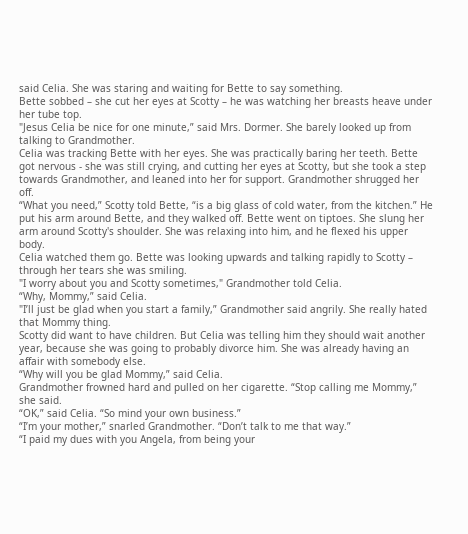said Celia. She was staring and waiting for Bette to say something.
Bette sobbed – she cut her eyes at Scotty – he was watching her breasts heave under her tube top.
"Jesus Celia be nice for one minute,” said Mrs. Dormer. She barely looked up from talking to Grandmother.
Celia was tracking Bette with her eyes. She was practically baring her teeth. Bette got nervous - she was still crying, and cutting her eyes at Scotty, but she took a step towards Grandmother, and leaned into her for support. Grandmother shrugged her off.
“What you need,” Scotty told Bette, “is a big glass of cold water, from the kitchen.” He put his arm around Bette, and they walked off. Bette went on tiptoes. She slung her arm around Scotty's shoulder. She was relaxing into him, and he flexed his upper body.
Celia watched them go. Bette was looking upwards and talking rapidly to Scotty – through her tears she was smiling.
"I worry about you and Scotty sometimes," Grandmother told Celia.
“Why, Mommy,” said Celia.
"I’ll just be glad when you start a family,” Grandmother said angrily. She really hated that Mommy thing.
Scotty did want to have children. But Celia was telling him they should wait another year, because she was going to probably divorce him. She was already having an affair with somebody else.
“Why will you be glad Mommy,” said Celia.
Grandmother frowned hard and pulled on her cigarette. “Stop calling me Mommy,” she said.
“OK,” said Celia. “So mind your own business.”
“I’m your mother,” snarled Grandmother. “Don’t talk to me that way.”
“I paid my dues with you Angela, from being your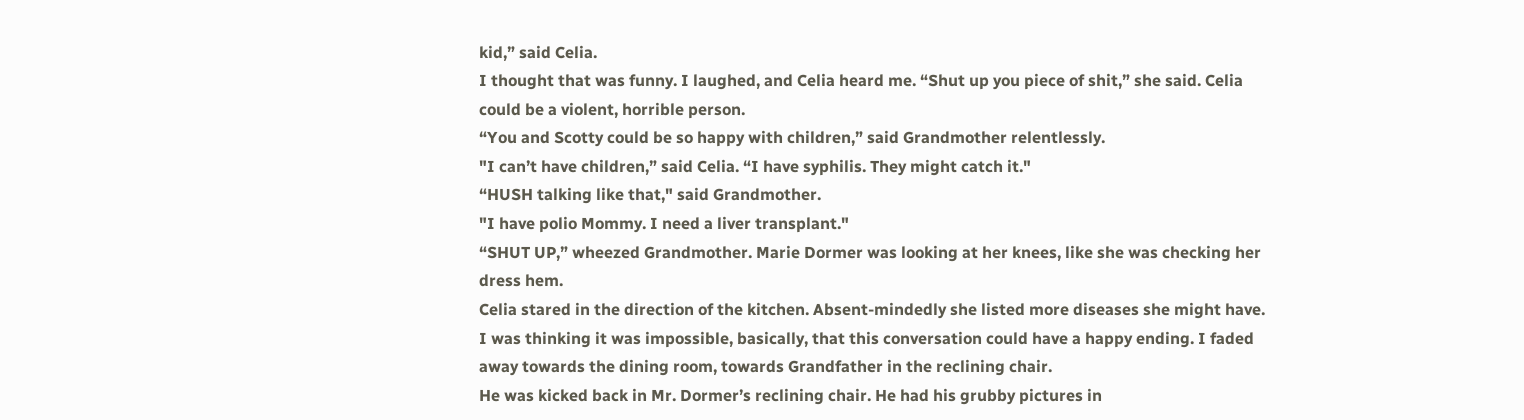kid,” said Celia.
I thought that was funny. I laughed, and Celia heard me. “Shut up you piece of shit,” she said. Celia could be a violent, horrible person.
“You and Scotty could be so happy with children,” said Grandmother relentlessly.
"I can’t have children,” said Celia. “I have syphilis. They might catch it."
“HUSH talking like that," said Grandmother.
"I have polio Mommy. I need a liver transplant."
“SHUT UP,” wheezed Grandmother. Marie Dormer was looking at her knees, like she was checking her dress hem.
Celia stared in the direction of the kitchen. Absent-mindedly she listed more diseases she might have.
I was thinking it was impossible, basically, that this conversation could have a happy ending. I faded away towards the dining room, towards Grandfather in the reclining chair.
He was kicked back in Mr. Dormer’s reclining chair. He had his grubby pictures in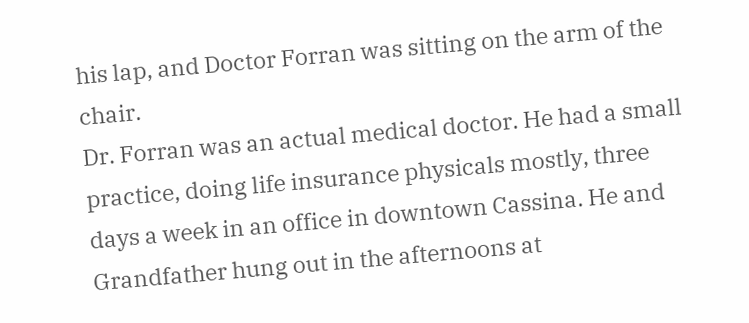his lap, and Doctor Forran was sitting on the arm of the chair.
Dr. Forran was an actual medical doctor. He had a small practice, doing life insurance physicals mostly, three days a week in an office in downtown Cassina. He and Grandfather hung out in the afternoons at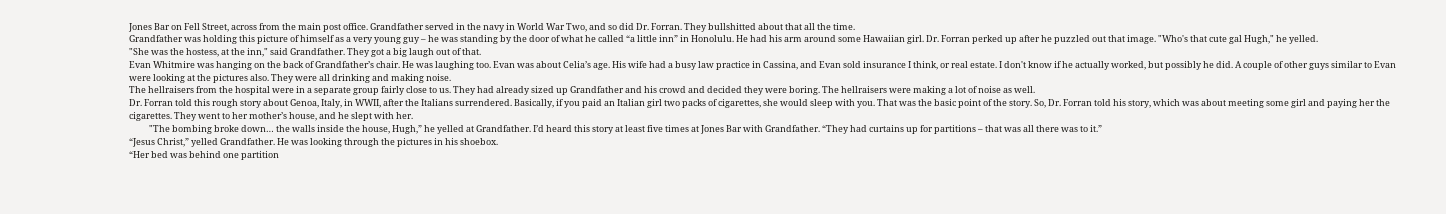Jones Bar on Fell Street, across from the main post office. Grandfather served in the navy in World War Two, and so did Dr. Forran. They bullshitted about that all the time.
Grandfather was holding this picture of himself as a very young guy – he was standing by the door of what he called “a little inn” in Honolulu. He had his arm around some Hawaiian girl. Dr. Forran perked up after he puzzled out that image. "Who's that cute gal Hugh," he yelled.
"She was the hostess, at the inn," said Grandfather. They got a big laugh out of that.
Evan Whitmire was hanging on the back of Grandfather’s chair. He was laughing too. Evan was about Celia’s age. His wife had a busy law practice in Cassina, and Evan sold insurance I think, or real estate. I don't know if he actually worked, but possibly he did. A couple of other guys similar to Evan were looking at the pictures also. They were all drinking and making noise.
The hellraisers from the hospital were in a separate group fairly close to us. They had already sized up Grandfather and his crowd and decided they were boring. The hellraisers were making a lot of noise as well.
Dr. Forran told this rough story about Genoa, Italy, in WWII, after the Italians surrendered. Basically, if you paid an Italian girl two packs of cigarettes, she would sleep with you. That was the basic point of the story. So, Dr. Forran told his story, which was about meeting some girl and paying her the cigarettes. They went to her mother’s house, and he slept with her.
          "The bombing broke down… the walls inside the house, Hugh,” he yelled at Grandfather. I’d heard this story at least five times at Jones Bar with Grandfather. “They had curtains up for partitions – that was all there was to it.”
“Jesus Christ,” yelled Grandfather. He was looking through the pictures in his shoebox.
“Her bed was behind one partition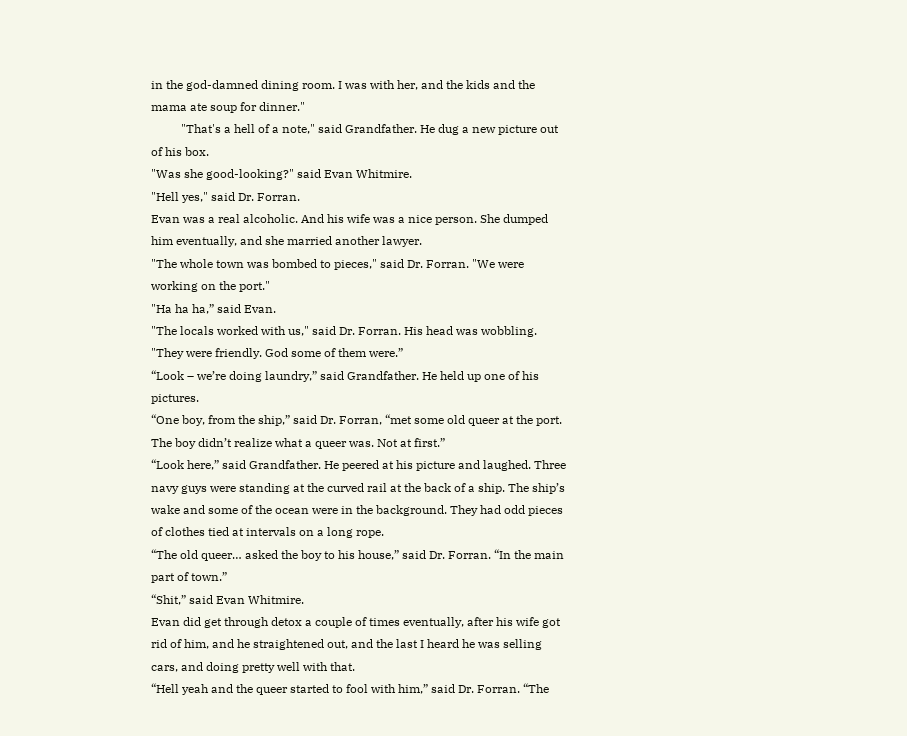in the god-damned dining room. I was with her, and the kids and the mama ate soup for dinner."
          "That's a hell of a note," said Grandfather. He dug a new picture out of his box.
"Was she good-looking?" said Evan Whitmire.
"Hell yes," said Dr. Forran.
Evan was a real alcoholic. And his wife was a nice person. She dumped him eventually, and she married another lawyer.
"The whole town was bombed to pieces," said Dr. Forran. "We were working on the port."
"Ha ha ha,” said Evan.
"The locals worked with us," said Dr. Forran. His head was wobbling. "They were friendly. God some of them were.”
“Look – we’re doing laundry,” said Grandfather. He held up one of his pictures.
“One boy, from the ship,” said Dr. Forran, “met some old queer at the port. The boy didn’t realize what a queer was. Not at first.”
“Look here,” said Grandfather. He peered at his picture and laughed. Three navy guys were standing at the curved rail at the back of a ship. The ship’s wake and some of the ocean were in the background. They had odd pieces of clothes tied at intervals on a long rope.
“The old queer… asked the boy to his house,” said Dr. Forran. “In the main part of town.”
“Shit,” said Evan Whitmire.
Evan did get through detox a couple of times eventually, after his wife got rid of him, and he straightened out, and the last I heard he was selling cars, and doing pretty well with that.
“Hell yeah and the queer started to fool with him,” said Dr. Forran. “The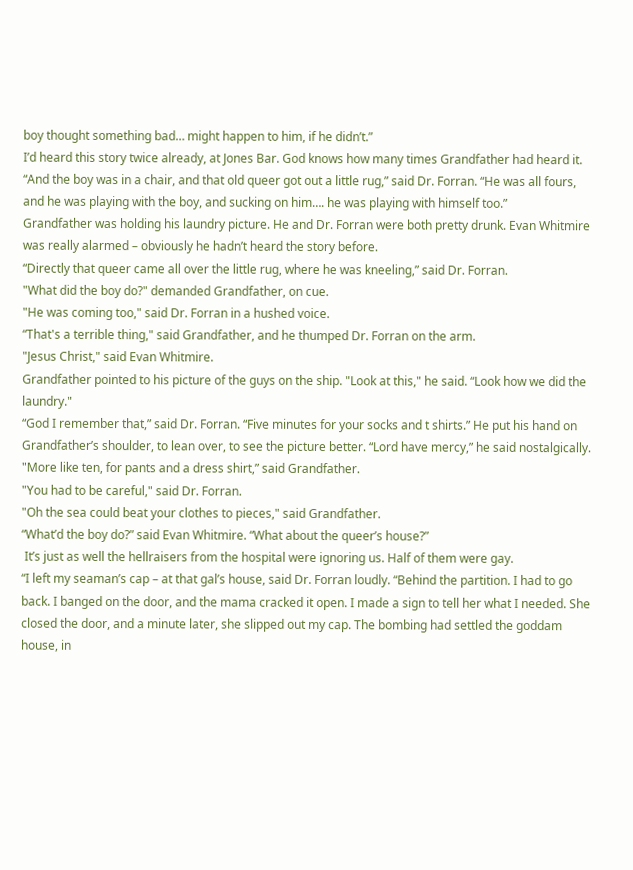boy thought something bad… might happen to him, if he didn’t.”
I’d heard this story twice already, at Jones Bar. God knows how many times Grandfather had heard it.
“And the boy was in a chair, and that old queer got out a little rug,” said Dr. Forran. “He was all fours, and he was playing with the boy, and sucking on him…. he was playing with himself too.”
Grandfather was holding his laundry picture. He and Dr. Forran were both pretty drunk. Evan Whitmire was really alarmed – obviously he hadn’t heard the story before.
“Directly that queer came all over the little rug, where he was kneeling,” said Dr. Forran.
"What did the boy do?" demanded Grandfather, on cue.
"He was coming too," said Dr. Forran in a hushed voice.
“That's a terrible thing," said Grandfather, and he thumped Dr. Forran on the arm.
"Jesus Christ," said Evan Whitmire.
Grandfather pointed to his picture of the guys on the ship. "Look at this," he said. “Look how we did the laundry."
“God I remember that,” said Dr. Forran. “Five minutes for your socks and t shirts.” He put his hand on Grandfather’s shoulder, to lean over, to see the picture better. “Lord have mercy,” he said nostalgically.
"More like ten, for pants and a dress shirt,” said Grandfather.
"You had to be careful," said Dr. Forran.
"Oh the sea could beat your clothes to pieces," said Grandfather.
“What’d the boy do?” said Evan Whitmire. “What about the queer’s house?”
 It’s just as well the hellraisers from the hospital were ignoring us. Half of them were gay.
“I left my seaman’s cap – at that gal’s house, said Dr. Forran loudly. “Behind the partition. I had to go back. I banged on the door, and the mama cracked it open. I made a sign to tell her what I needed. She closed the door, and a minute later, she slipped out my cap. The bombing had settled the goddam house, in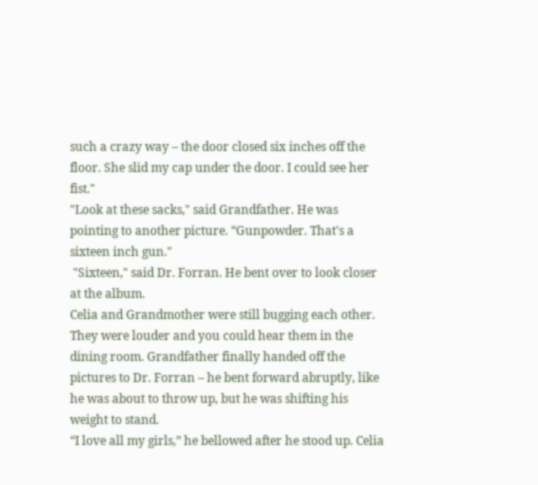such a crazy way – the door closed six inches off the floor. She slid my cap under the door. I could see her fist."
"Look at these sacks," said Grandfather. He was pointing to another picture. “Gunpowder. That's a sixteen inch gun."
 "Sixteen," said Dr. Forran. He bent over to look closer at the album.
Celia and Grandmother were still bugging each other. They were louder and you could hear them in the dining room. Grandfather finally handed off the pictures to Dr. Forran – he bent forward abruptly, like he was about to throw up, but he was shifting his weight to stand.
“I love all my girls,” he bellowed after he stood up. Celia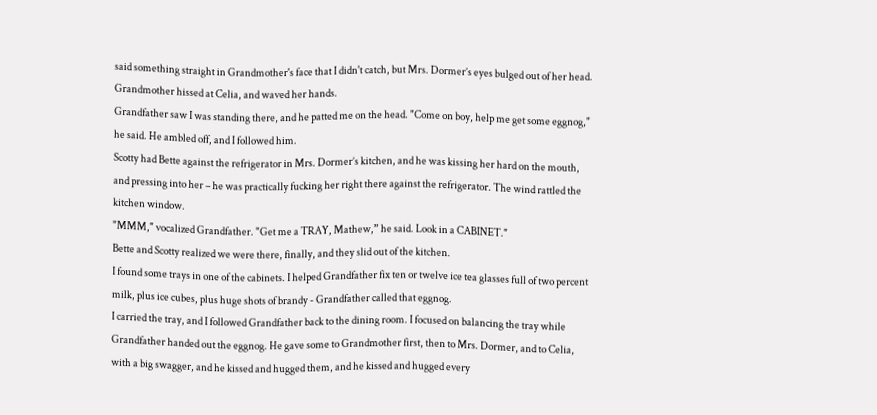said something straight in Grandmother's face that I didn't catch, but Mrs. Dormer’s eyes bulged out of her head. Grandmother hissed at Celia, and waved her hands.
Grandfather saw I was standing there, and he patted me on the head. "Come on boy, help me get some eggnog," he said. He ambled off, and I followed him.
Scotty had Bette against the refrigerator in Mrs. Dormer’s kitchen, and he was kissing her hard on the mouth, and pressing into her – he was practically fucking her right there against the refrigerator. The wind rattled the kitchen window.
"MMM," vocalized Grandfather. "Get me a TRAY, Mathew,” he said. Look in a CABINET."
Bette and Scotty realized we were there, finally, and they slid out of the kitchen.
I found some trays in one of the cabinets. I helped Grandfather fix ten or twelve ice tea glasses full of two percent milk, plus ice cubes, plus huge shots of brandy - Grandfather called that eggnog.
I carried the tray, and I followed Grandfather back to the dining room. I focused on balancing the tray while Grandfather handed out the eggnog. He gave some to Grandmother first, then to Mrs. Dormer, and to Celia, with a big swagger, and he kissed and hugged them, and he kissed and hugged every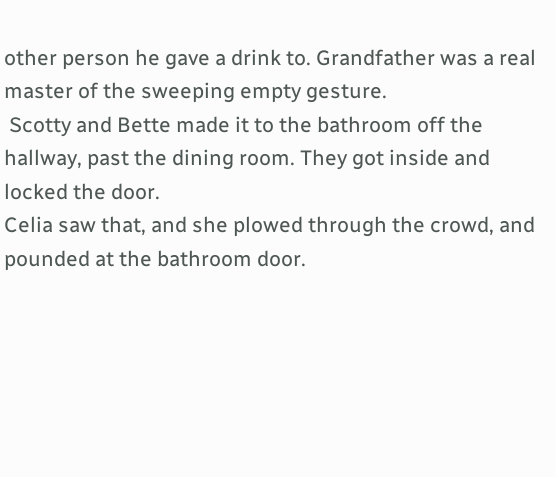other person he gave a drink to. Grandfather was a real master of the sweeping empty gesture.
 Scotty and Bette made it to the bathroom off the hallway, past the dining room. They got inside and locked the door.
Celia saw that, and she plowed through the crowd, and pounded at the bathroom door.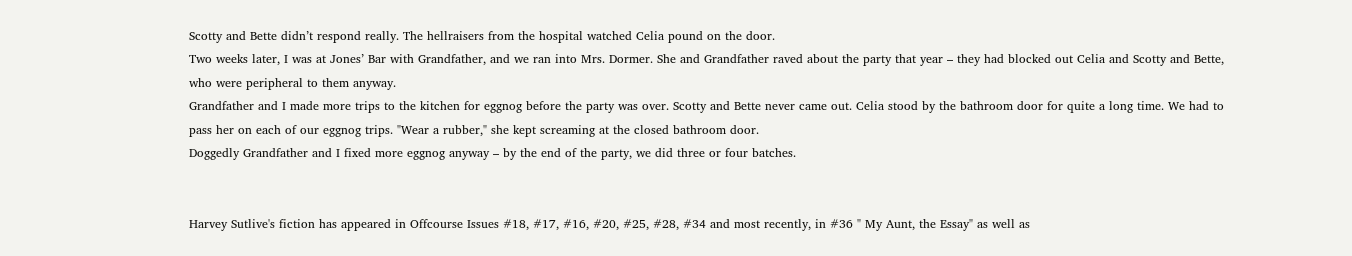Scotty and Bette didn’t respond really. The hellraisers from the hospital watched Celia pound on the door.
Two weeks later, I was at Jones’ Bar with Grandfather, and we ran into Mrs. Dormer. She and Grandfather raved about the party that year – they had blocked out Celia and Scotty and Bette, who were peripheral to them anyway.
Grandfather and I made more trips to the kitchen for eggnog before the party was over. Scotty and Bette never came out. Celia stood by the bathroom door for quite a long time. We had to pass her on each of our eggnog trips. "Wear a rubber," she kept screaming at the closed bathroom door.
Doggedly Grandfather and I fixed more eggnog anyway – by the end of the party, we did three or four batches.


Harvey Sutlive's fiction has appeared in Offcourse Issues #18, #17, #16, #20, #25, #28, #34 and most recently, in #36 " My Aunt, the Essay" as well as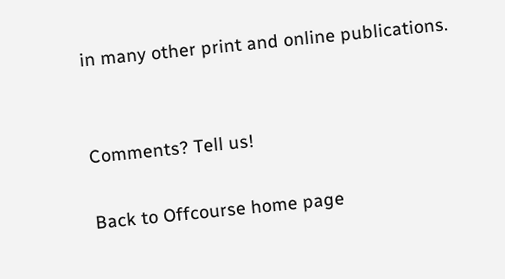in many other print and online publications.


Comments? Tell us!

Back to Offcourse home page